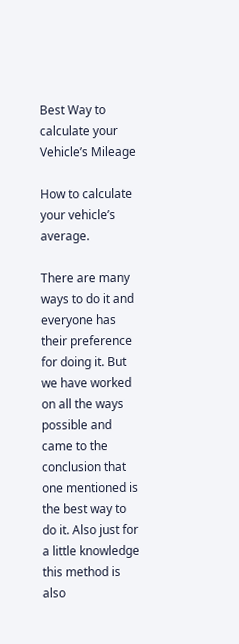Best Way to calculate your Vehicle’s Mileage

How to calculate your vehicle’s average.

There are many ways to do it and everyone has their preference for doing it. But we have worked on all the ways possible and came to the conclusion that one mentioned is the best way to do it. Also just for a little knowledge this method is also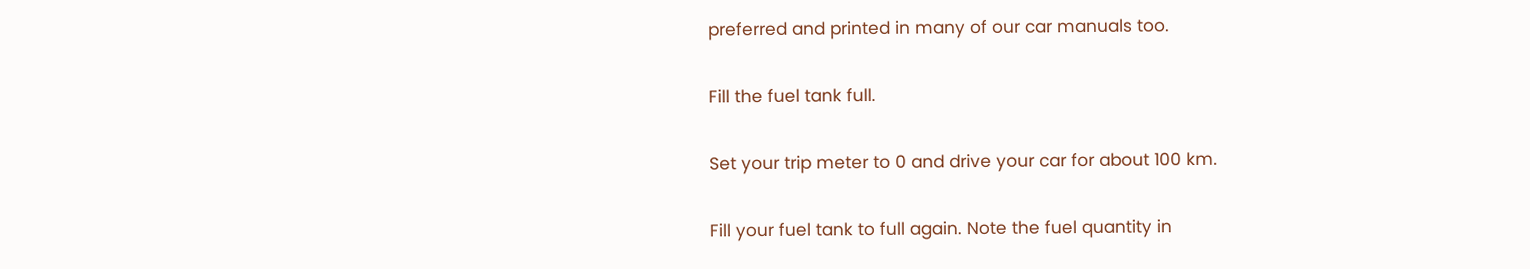preferred and printed in many of our car manuals too.

Fill the fuel tank full.

Set your trip meter to 0 and drive your car for about 100 km.

Fill your fuel tank to full again. Note the fuel quantity in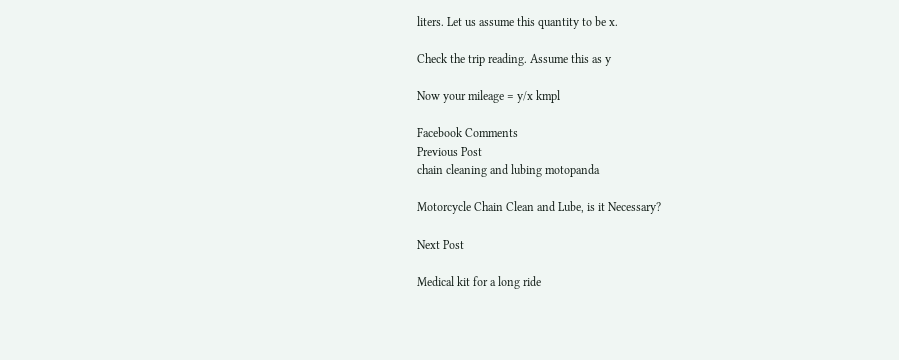liters. Let us assume this quantity to be x.

Check the trip reading. Assume this as y

Now your mileage = y/x kmpl

Facebook Comments
Previous Post
chain cleaning and lubing motopanda

Motorcycle Chain Clean and Lube, is it Necessary?

Next Post

Medical kit for a long ride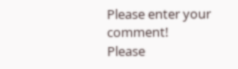Please enter your comment!
Please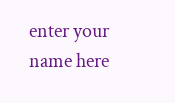enter your name here